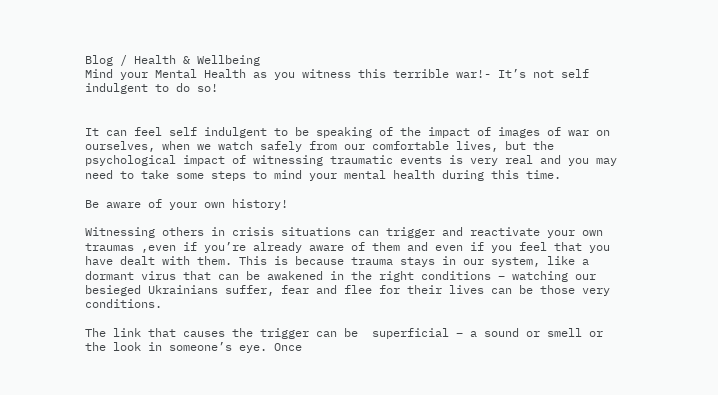Blog / Health & Wellbeing
Mind your Mental Health as you witness this terrible war!- It’s not self indulgent to do so!


It can feel self indulgent to be speaking of the impact of images of war on ourselves, when we watch safely from our comfortable lives, but the psychological impact of witnessing traumatic events is very real and you may need to take some steps to mind your mental health during this time.

Be aware of your own history!

Witnessing others in crisis situations can trigger and reactivate your own traumas ,even if you’re already aware of them and even if you feel that you have dealt with them. This is because trauma stays in our system, like a dormant virus that can be awakened in the right conditions – watching our besieged Ukrainians suffer, fear and flee for their lives can be those very conditions.

The link that causes the trigger can be  superficial – a sound or smell or the look in someone’s eye. Once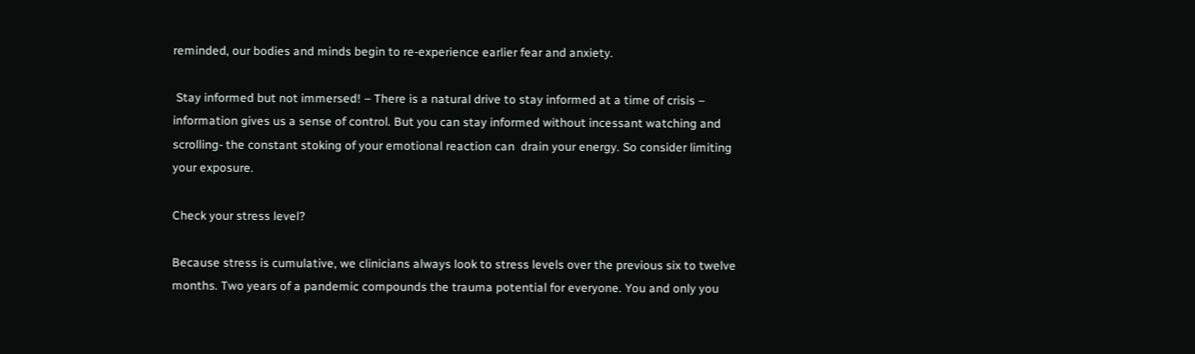reminded, our bodies and minds begin to re-experience earlier fear and anxiety.

 Stay informed but not immersed! – There is a natural drive to stay informed at a time of crisis – information gives us a sense of control. But you can stay informed without incessant watching and scrolling- the constant stoking of your emotional reaction can  drain your energy. So consider limiting  your exposure.

Check your stress level?

Because stress is cumulative, we clinicians always look to stress levels over the previous six to twelve months. Two years of a pandemic compounds the trauma potential for everyone. You and only you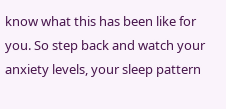know what this has been like for you. So step back and watch your anxiety levels, your sleep pattern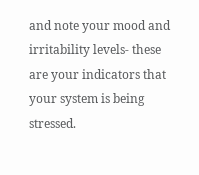and note your mood and irritability levels- these are your indicators that your system is being stressed.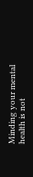Minding your mental health is not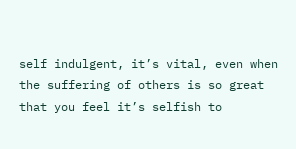self indulgent, it’s vital, even when the suffering of others is so great  that you feel it’s selfish to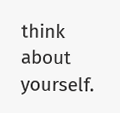think about yourself.